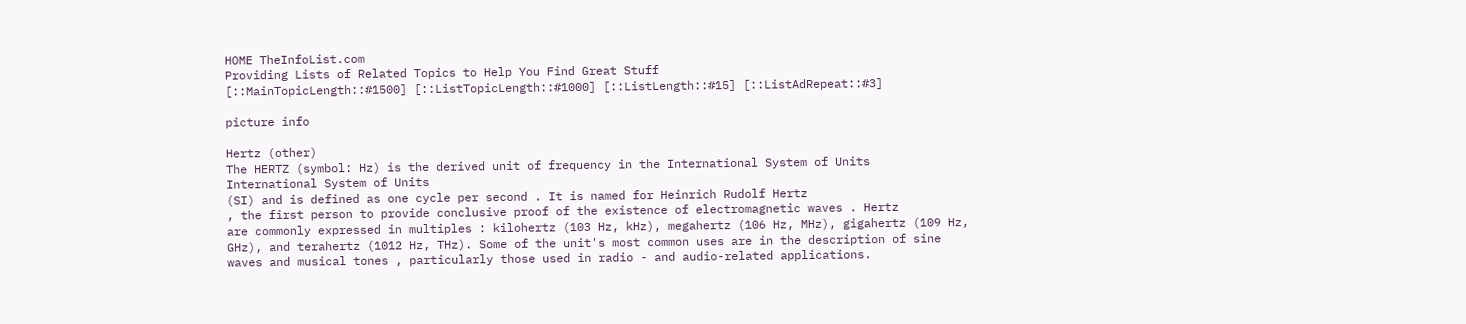HOME TheInfoList.com
Providing Lists of Related Topics to Help You Find Great Stuff
[::MainTopicLength::#1500] [::ListTopicLength::#1000] [::ListLength::#15] [::ListAdRepeat::#3]

picture info

Hertz (other)
The HERTZ (symbol: Hz) is the derived unit of frequency in the International System of Units
International System of Units
(SI) and is defined as one cycle per second . It is named for Heinrich Rudolf Hertz
, the first person to provide conclusive proof of the existence of electromagnetic waves . Hertz
are commonly expressed in multiples : kilohertz (103 Hz, kHz), megahertz (106 Hz, MHz), gigahertz (109 Hz, GHz), and terahertz (1012 Hz, THz). Some of the unit's most common uses are in the description of sine waves and musical tones , particularly those used in radio - and audio-related applications.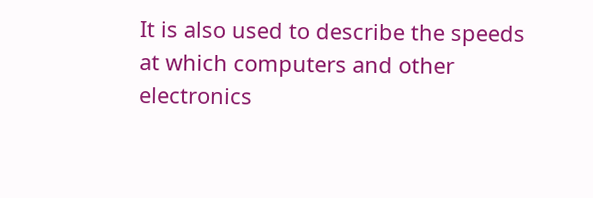It is also used to describe the speeds at which computers and other electronics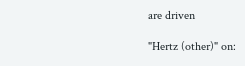are driven

"Hertz (other)" on: